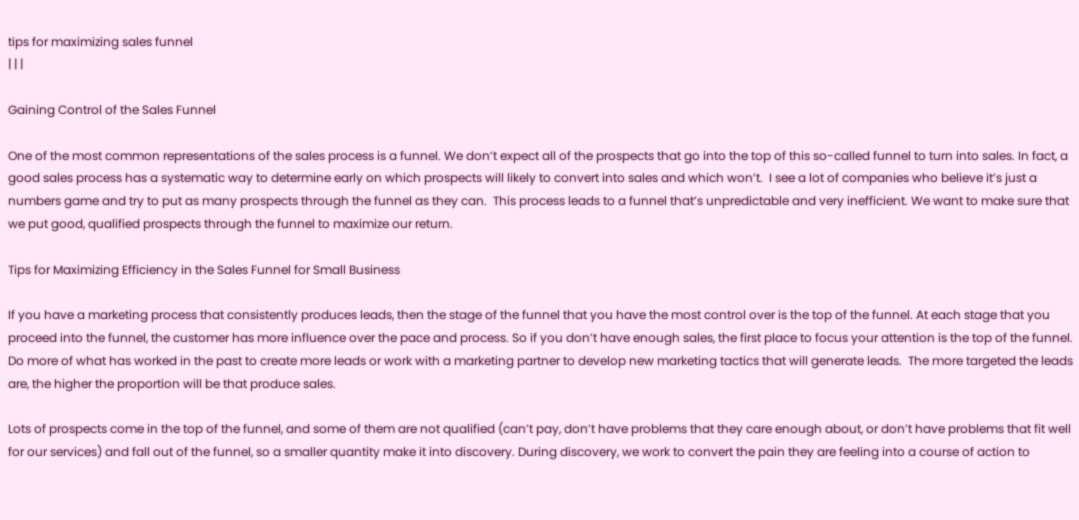tips for maximizing sales funnel
| | |

Gaining Control of the Sales Funnel

One of the most common representations of the sales process is a funnel. We don’t expect all of the prospects that go into the top of this so-called funnel to turn into sales. In fact, a good sales process has a systematic way to determine early on which prospects will likely to convert into sales and which won’t.  I see a lot of companies who believe it’s just a numbers game and try to put as many prospects through the funnel as they can.  This process leads to a funnel that’s unpredictable and very inefficient. We want to make sure that we put good, qualified prospects through the funnel to maximize our return.

Tips for Maximizing Efficiency in the Sales Funnel for Small Business

If you have a marketing process that consistently produces leads, then the stage of the funnel that you have the most control over is the top of the funnel. At each stage that you proceed into the funnel, the customer has more influence over the pace and process. So if you don’t have enough sales, the first place to focus your attention is the top of the funnel. Do more of what has worked in the past to create more leads or work with a marketing partner to develop new marketing tactics that will generate leads.  The more targeted the leads are, the higher the proportion will be that produce sales.

Lots of prospects come in the top of the funnel, and some of them are not qualified (can’t pay, don’t have problems that they care enough about, or don’t have problems that fit well for our services) and fall out of the funnel, so a smaller quantity make it into discovery. During discovery, we work to convert the pain they are feeling into a course of action to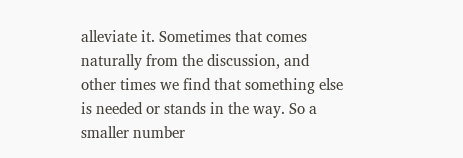alleviate it. Sometimes that comes naturally from the discussion, and other times we find that something else is needed or stands in the way. So a smaller number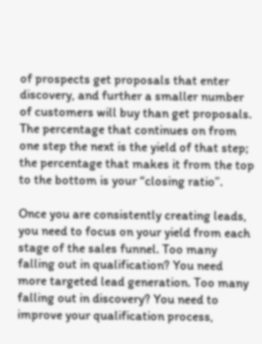of prospects get proposals that enter discovery, and further a smaller number of customers will buy than get proposals. The percentage that continues on from one step the next is the yield of that step; the percentage that makes it from the top to the bottom is your “closing ratio”.

Once you are consistently creating leads, you need to focus on your yield from each stage of the sales funnel. Too many falling out in qualification? You need more targeted lead generation. Too many falling out in discovery? You need to improve your qualification process,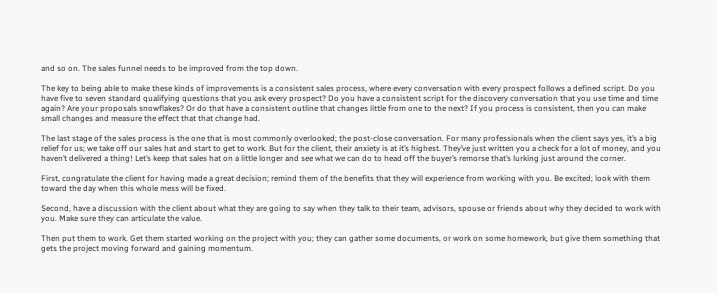and so on. The sales funnel needs to be improved from the top down.

The key to being able to make these kinds of improvements is a consistent sales process, where every conversation with every prospect follows a defined script. Do you have five to seven standard qualifying questions that you ask every prospect? Do you have a consistent script for the discovery conversation that you use time and time again? Are your proposals snowflakes? Or do that have a consistent outline that changes little from one to the next? If you process is consistent, then you can make small changes and measure the effect that that change had.

The last stage of the sales process is the one that is most commonly overlooked; the post-close conversation. For many professionals when the client says yes, it’s a big relief for us; we take off our sales hat and start to get to work. But for the client, their anxiety is at it’s highest. They’ve just written you a check for a lot of money, and you haven’t delivered a thing! Let’s keep that sales hat on a little longer and see what we can do to head off the buyer’s remorse that’s lurking just around the corner.

First, congratulate the client for having made a great decision; remind them of the benefits that they will experience from working with you. Be excited; look with them toward the day when this whole mess will be fixed.

Second, have a discussion with the client about what they are going to say when they talk to their team, advisors, spouse or friends about why they decided to work with you. Make sure they can articulate the value.

Then put them to work. Get them started working on the project with you; they can gather some documents, or work on some homework, but give them something that gets the project moving forward and gaining momentum.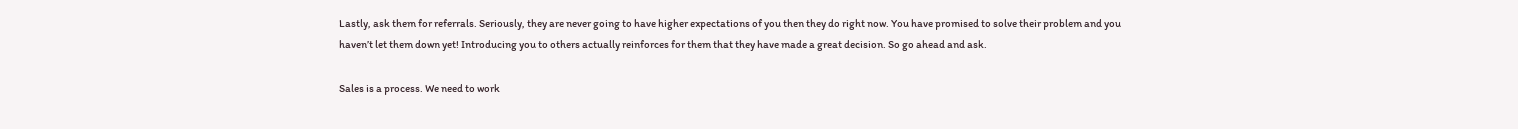Lastly, ask them for referrals. Seriously, they are never going to have higher expectations of you then they do right now. You have promised to solve their problem and you haven’t let them down yet! Introducing you to others actually reinforces for them that they have made a great decision. So go ahead and ask.

Sales is a process. We need to work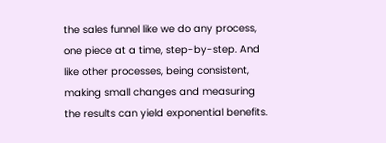the sales funnel like we do any process, one piece at a time, step-by-step. And like other processes, being consistent, making small changes and measuring the results can yield exponential benefits.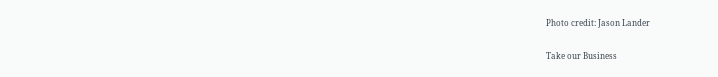Photo credit: Jason Lander

Take our Business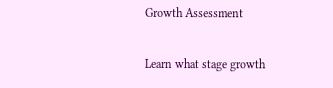Growth Assessment

Learn what stage growth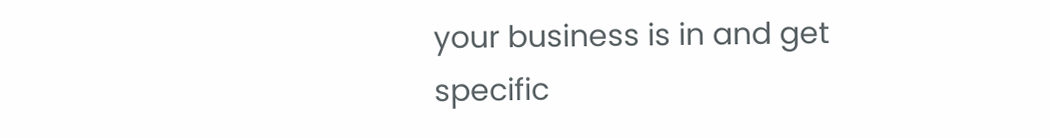your business is in and get specific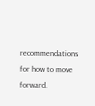recommendations for how to move forward.